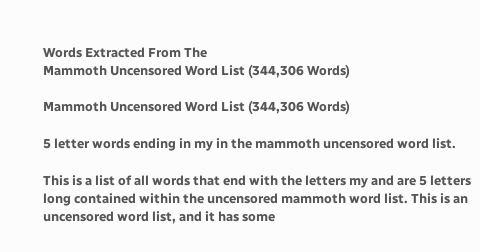Words Extracted From The
Mammoth Uncensored Word List (344,306 Words)

Mammoth Uncensored Word List (344,306 Words)

5 letter words ending in my in the mammoth uncensored word list.

This is a list of all words that end with the letters my and are 5 letters long contained within the uncensored mammoth word list. This is an uncensored word list, and it has some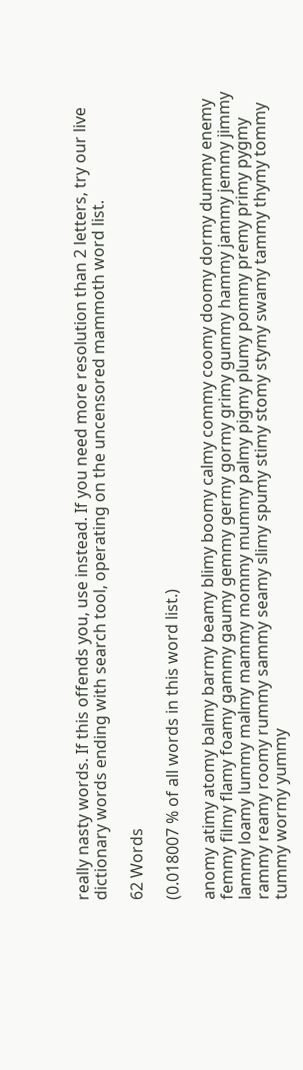really nasty words. If this offends you, use instead. If you need more resolution than 2 letters, try our live dictionary words ending with search tool, operating on the uncensored mammoth word list.

62 Words

(0.018007 % of all words in this word list.)

anomy atimy atomy balmy barmy beamy blimy boomy calmy commy coomy doomy dormy dummy enemy femmy filmy flamy foamy gammy gaumy gemmy germy gormy grimy gummy hammy jammy jemmy jimmy lammy loamy lummy malmy mammy mommy mummy palmy pigmy plumy pommy premy primy pygmy rammy reamy roomy rummy sammy seamy slimy spumy stimy stomy stymy swamy tammy thymy tommy tummy wormy yummy